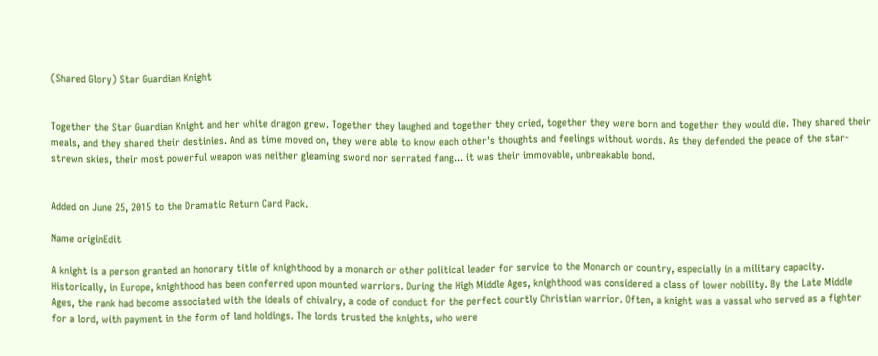(Shared Glory) Star Guardian Knight


Together the Star Guardian Knight and her white dragon grew. Together they laughed and together they cried, together they were born and together they would die. They shared their meals, and they shared their destinies. And as time moved on, they were able to know each other's thoughts and feelings without words. As they defended the peace of the star-strewn skies, their most powerful weapon was neither gleaming sword nor serrated fang... it was their immovable, unbreakable bond.


Added on June 25, 2015 to the Dramatic Return Card Pack.

Name originEdit

A knight is a person granted an honorary title of knighthood by a monarch or other political leader for service to the Monarch or country, especially in a military capacity. Historically, in Europe, knighthood has been conferred upon mounted warriors. During the High Middle Ages, knighthood was considered a class of lower nobility. By the Late Middle Ages, the rank had become associated with the ideals of chivalry, a code of conduct for the perfect courtly Christian warrior. Often, a knight was a vassal who served as a fighter for a lord, with payment in the form of land holdings. The lords trusted the knights, who were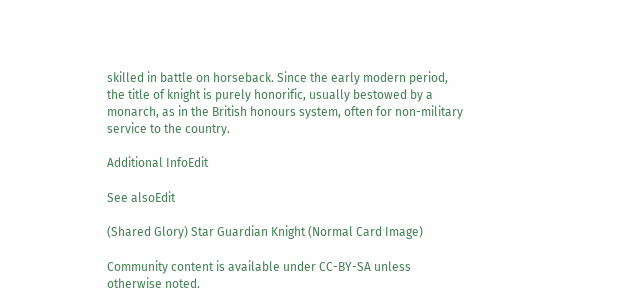skilled in battle on horseback. Since the early modern period, the title of knight is purely honorific, usually bestowed by a monarch, as in the British honours system, often for non-military service to the country.

Additional InfoEdit

See alsoEdit

(Shared Glory) Star Guardian Knight (Normal Card Image)

Community content is available under CC-BY-SA unless otherwise noted.